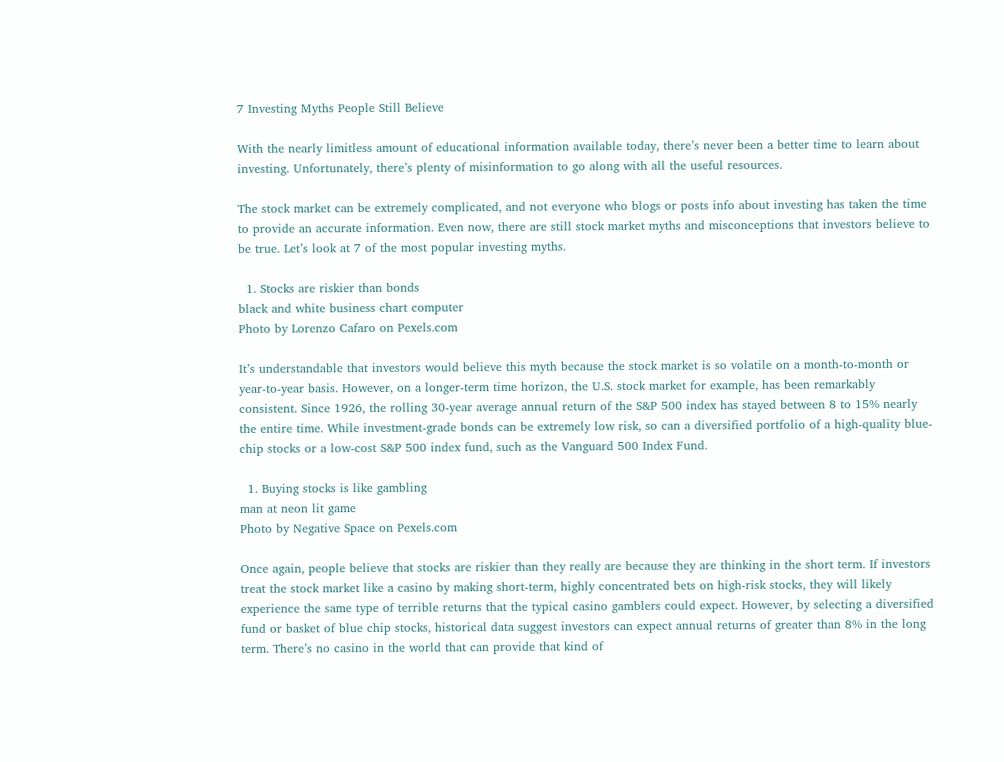7 Investing Myths People Still Believe

With the nearly limitless amount of educational information available today, there’s never been a better time to learn about investing. Unfortunately, there’s plenty of misinformation to go along with all the useful resources.

The stock market can be extremely complicated, and not everyone who blogs or posts info about investing has taken the time to provide an accurate information. Even now, there are still stock market myths and misconceptions that investors believe to be true. Let’s look at 7 of the most popular investing myths.

  1. Stocks are riskier than bonds
black and white business chart computer
Photo by Lorenzo Cafaro on Pexels.com

It’s understandable that investors would believe this myth because the stock market is so volatile on a month-to-month or year-to-year basis. However, on a longer-term time horizon, the U.S. stock market for example, has been remarkably consistent. Since 1926, the rolling 30-year average annual return of the S&P 500 index has stayed between 8 to 15% nearly the entire time. While investment-grade bonds can be extremely low risk, so can a diversified portfolio of a high-quality blue-chip stocks or a low-cost S&P 500 index fund, such as the Vanguard 500 Index Fund.

  1. Buying stocks is like gambling
man at neon lit game
Photo by Negative Space on Pexels.com

Once again, people believe that stocks are riskier than they really are because they are thinking in the short term. If investors treat the stock market like a casino by making short-term, highly concentrated bets on high-risk stocks, they will likely experience the same type of terrible returns that the typical casino gamblers could expect. However, by selecting a diversified fund or basket of blue chip stocks, historical data suggest investors can expect annual returns of greater than 8% in the long term. There’s no casino in the world that can provide that kind of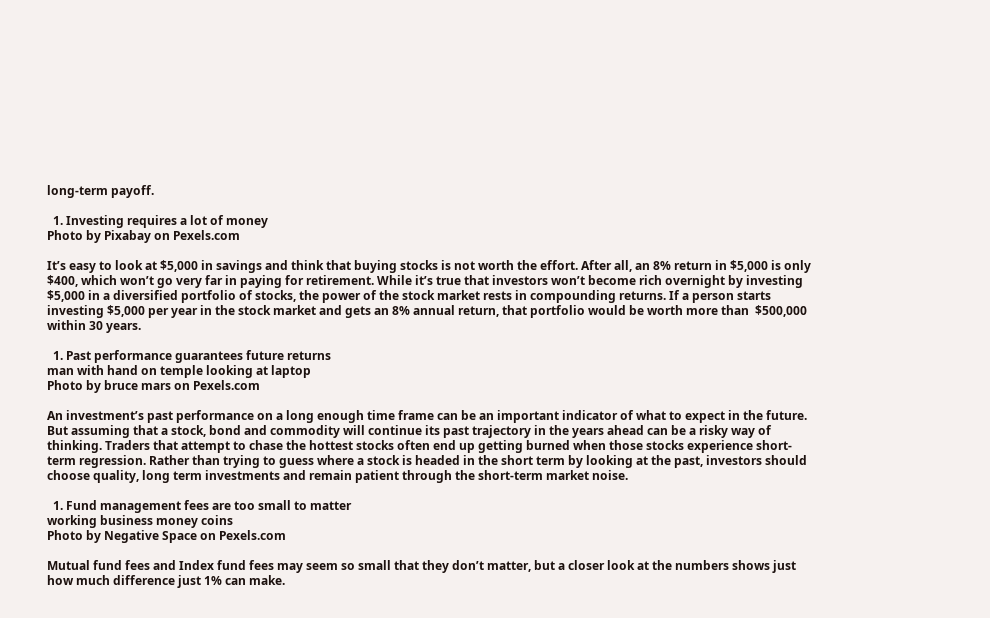long-term payoff.

  1. Investing requires a lot of money
Photo by Pixabay on Pexels.com

It’s easy to look at $5,000 in savings and think that buying stocks is not worth the effort. After all, an 8% return in $5,000 is only $400, which won’t go very far in paying for retirement. While it’s true that investors won’t become rich overnight by investing $5,000 in a diversified portfolio of stocks, the power of the stock market rests in compounding returns. If a person starts investing $5,000 per year in the stock market and gets an 8% annual return, that portfolio would be worth more than  $500,000 within 30 years.

  1. Past performance guarantees future returns
man with hand on temple looking at laptop
Photo by bruce mars on Pexels.com

An investment’s past performance on a long enough time frame can be an important indicator of what to expect in the future. But assuming that a stock, bond and commodity will continue its past trajectory in the years ahead can be a risky way of thinking. Traders that attempt to chase the hottest stocks often end up getting burned when those stocks experience short-term regression. Rather than trying to guess where a stock is headed in the short term by looking at the past, investors should choose quality, long term investments and remain patient through the short-term market noise.

  1. Fund management fees are too small to matter
working business money coins
Photo by Negative Space on Pexels.com

Mutual fund fees and Index fund fees may seem so small that they don’t matter, but a closer look at the numbers shows just how much difference just 1% can make.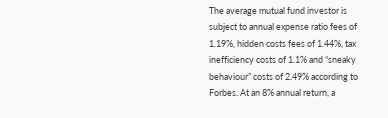The average mutual fund investor is subject to annual expense ratio fees of 1.19%, hidden costs fees of 1.44%, tax inefficiency costs of 1.1% and “sneaky behaviour” costs of 2.49% according to Forbes. At an 8% annual return, a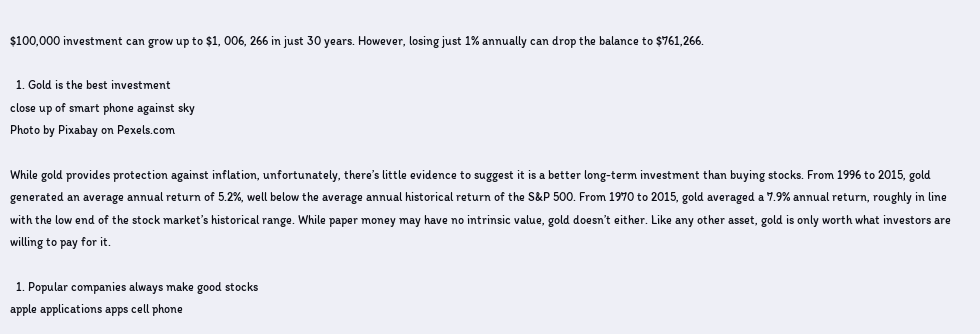$100,000 investment can grow up to $1, 006, 266 in just 30 years. However, losing just 1% annually can drop the balance to $761,266.

  1. Gold is the best investment
close up of smart phone against sky
Photo by Pixabay on Pexels.com

While gold provides protection against inflation, unfortunately, there’s little evidence to suggest it is a better long-term investment than buying stocks. From 1996 to 2015, gold generated an average annual return of 5.2%, well below the average annual historical return of the S&P 500. From 1970 to 2015, gold averaged a 7.9% annual return, roughly in line with the low end of the stock market’s historical range. While paper money may have no intrinsic value, gold doesn’t either. Like any other asset, gold is only worth what investors are willing to pay for it.

  1. Popular companies always make good stocks
apple applications apps cell phone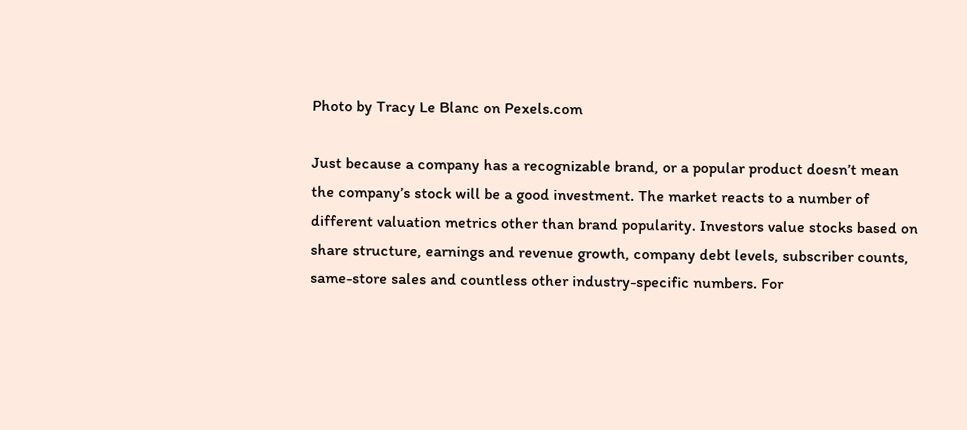Photo by Tracy Le Blanc on Pexels.com

Just because a company has a recognizable brand, or a popular product doesn’t mean the company’s stock will be a good investment. The market reacts to a number of different valuation metrics other than brand popularity. Investors value stocks based on share structure, earnings and revenue growth, company debt levels, subscriber counts, same-store sales and countless other industry-specific numbers. For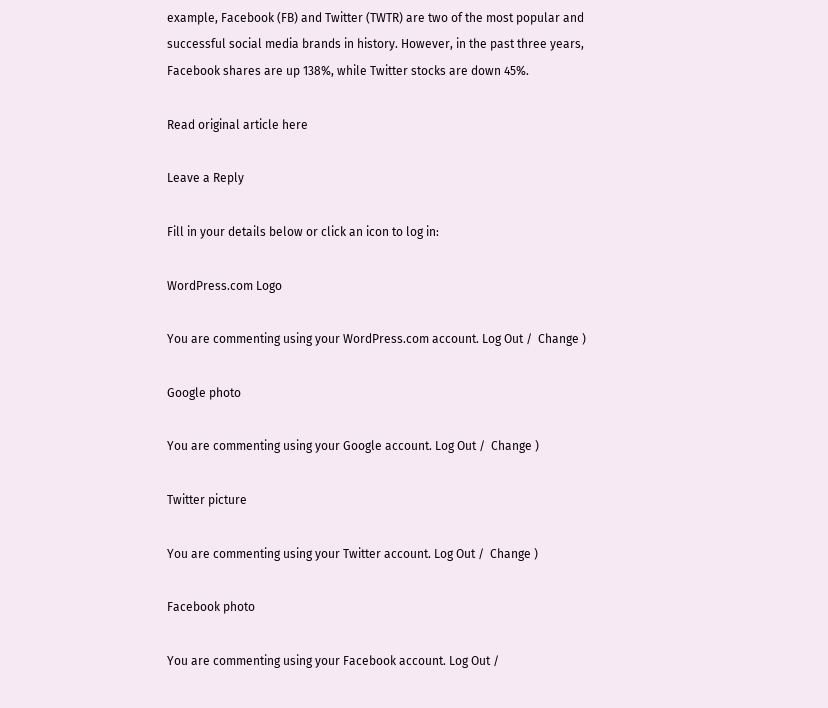example, Facebook (FB) and Twitter (TWTR) are two of the most popular and successful social media brands in history. However, in the past three years, Facebook shares are up 138%, while Twitter stocks are down 45%.

Read original article here

Leave a Reply

Fill in your details below or click an icon to log in:

WordPress.com Logo

You are commenting using your WordPress.com account. Log Out /  Change )

Google photo

You are commenting using your Google account. Log Out /  Change )

Twitter picture

You are commenting using your Twitter account. Log Out /  Change )

Facebook photo

You are commenting using your Facebook account. Log Out /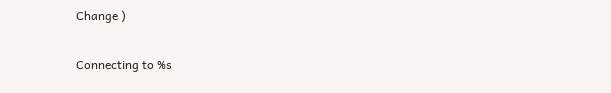Change )

Connecting to %s